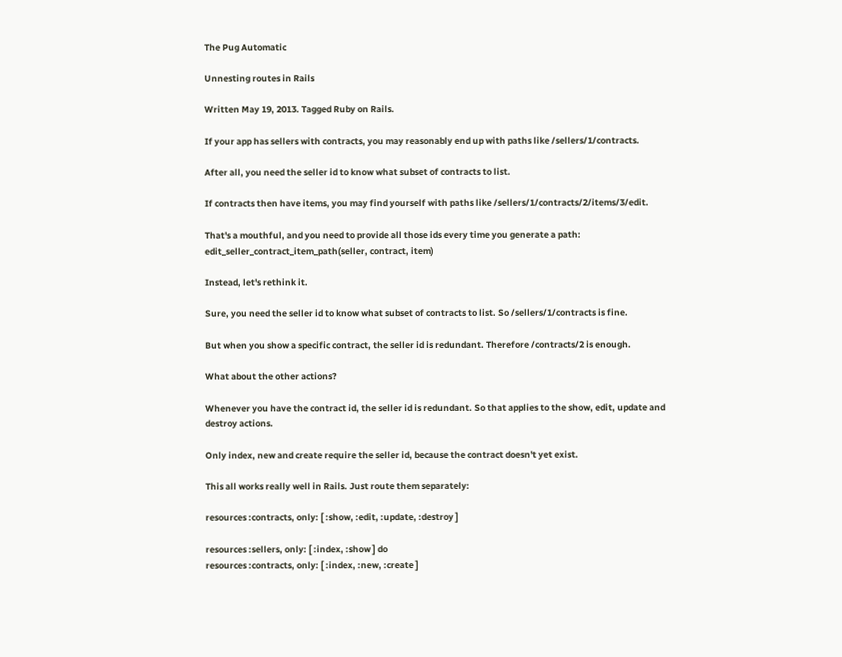The Pug Automatic

Unnesting routes in Rails

Written May 19, 2013. Tagged Ruby on Rails.

If your app has sellers with contracts, you may reasonably end up with paths like /sellers/1/contracts.

After all, you need the seller id to know what subset of contracts to list.

If contracts then have items, you may find yourself with paths like /sellers/1/contracts/2/items/3/edit.

That's a mouthful, and you need to provide all those ids every time you generate a path: edit_seller_contract_item_path(seller, contract, item)

Instead, let's rethink it.

Sure, you need the seller id to know what subset of contracts to list. So /sellers/1/contracts is fine.

But when you show a specific contract, the seller id is redundant. Therefore /contracts/2 is enough.

What about the other actions?

Whenever you have the contract id, the seller id is redundant. So that applies to the show, edit, update and destroy actions.

Only index, new and create require the seller id, because the contract doesn't yet exist.

This all works really well in Rails. Just route them separately:

resources :contracts, only: [ :show, :edit, :update, :destroy ]

resources :sellers, only: [ :index, :show ] do
resources :contracts, only: [ :index, :new, :create ]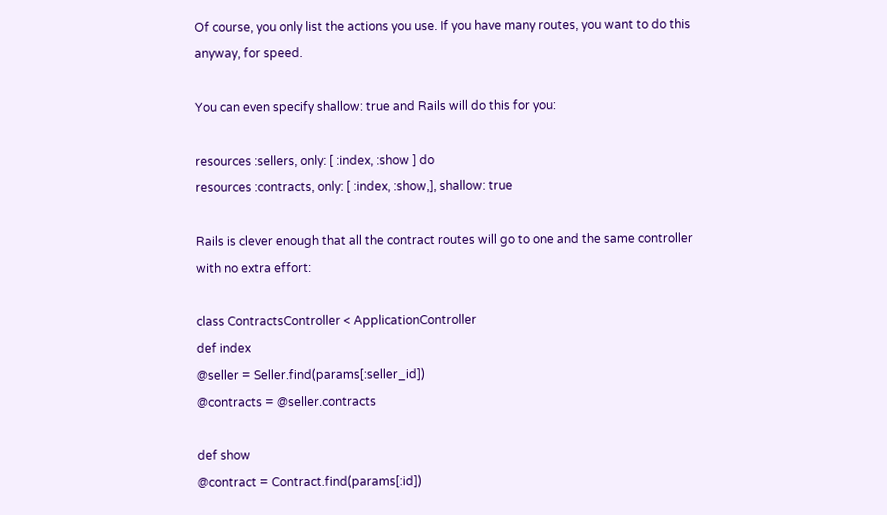Of course, you only list the actions you use. If you have many routes, you want to do this anyway, for speed.

You can even specify shallow: true and Rails will do this for you:

resources :sellers, only: [ :index, :show ] do
resources :contracts, only: [ :index, :show,], shallow: true

Rails is clever enough that all the contract routes will go to one and the same controller with no extra effort:

class ContractsController < ApplicationController
def index
@seller = Seller.find(params[:seller_id])
@contracts = @seller.contracts

def show
@contract = Contract.find(params[:id])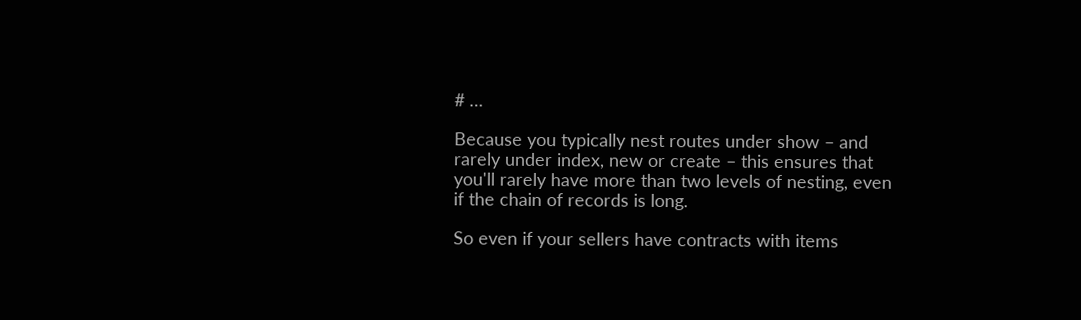# …

Because you typically nest routes under show – and rarely under index, new or create – this ensures that you'll rarely have more than two levels of nesting, even if the chain of records is long.

So even if your sellers have contracts with items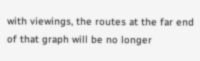with viewings, the routes at the far end of that graph will be no longer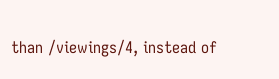than /viewings/4, instead of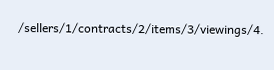/sellers/1/contracts/2/items/3/viewings/4.